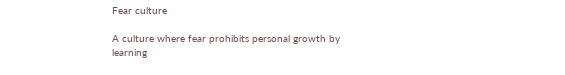Fear culture

A culture where fear prohibits personal growth by learning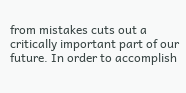from mistakes cuts out a critically important part of our future. In order to accomplish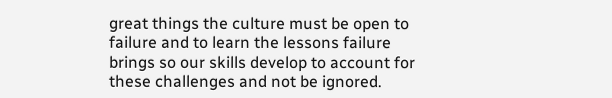great things the culture must be open to failure and to learn the lessons failure brings so our skills develop to account for these challenges and not be ignored.